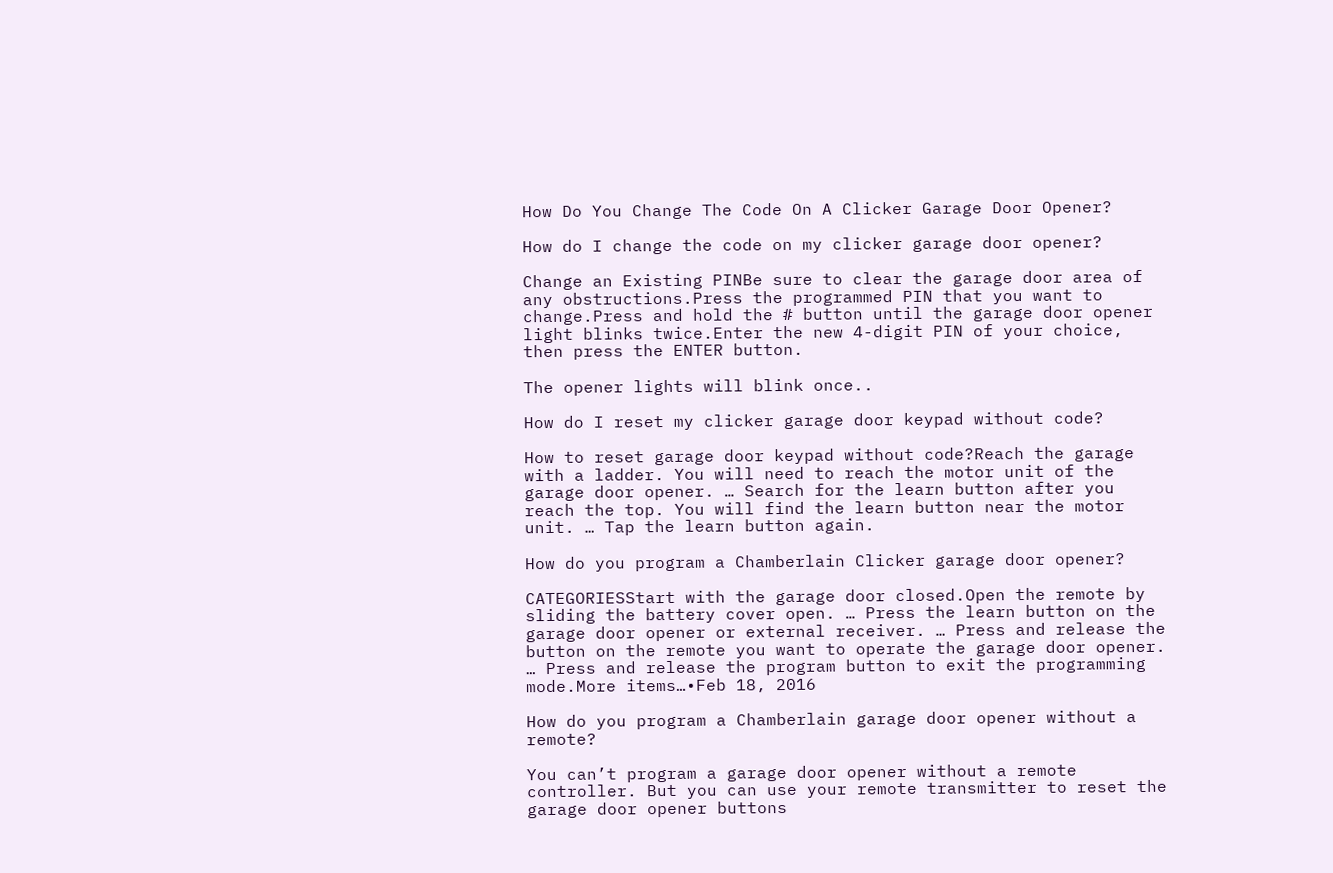How Do You Change The Code On A Clicker Garage Door Opener?

How do I change the code on my clicker garage door opener?

Change an Existing PINBe sure to clear the garage door area of any obstructions.Press the programmed PIN that you want to change.Press and hold the # button until the garage door opener light blinks twice.Enter the new 4-digit PIN of your choice, then press the ENTER button.

The opener lights will blink once..

How do I reset my clicker garage door keypad without code?

How to reset garage door keypad without code?Reach the garage with a ladder. You will need to reach the motor unit of the garage door opener. … Search for the learn button after you reach the top. You will find the learn button near the motor unit. … Tap the learn button again.

How do you program a Chamberlain Clicker garage door opener?

CATEGORIESStart with the garage door closed.Open the remote by sliding the battery cover open. … Press the learn button on the garage door opener or external receiver. … Press and release the button on the remote you want to operate the garage door opener. … Press and release the program button to exit the programming mode.More items…•Feb 18, 2016

How do you program a Chamberlain garage door opener without a remote?

You can’t program a garage door opener without a remote controller. But you can use your remote transmitter to reset the garage door opener buttons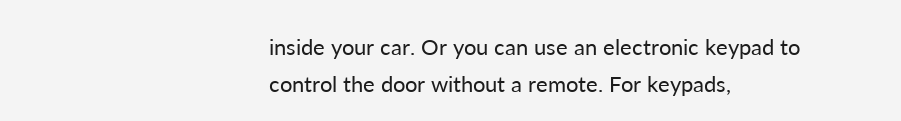inside your car. Or you can use an electronic keypad to control the door without a remote. For keypads,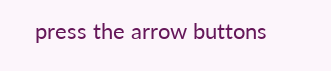press the arrow buttons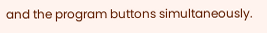and the program buttons simultaneously.